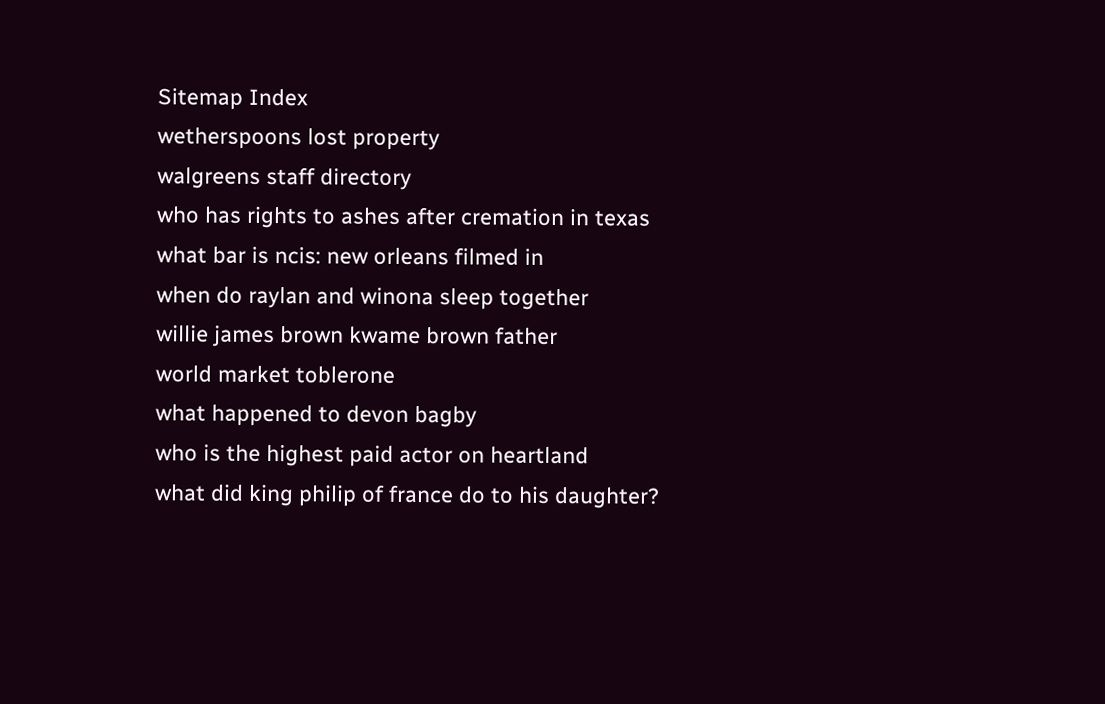Sitemap Index
wetherspoons lost property
walgreens staff directory
who has rights to ashes after cremation in texas
what bar is ncis: new orleans filmed in
when do raylan and winona sleep together
willie james brown kwame brown father
world market toblerone
what happened to devon bagby
who is the highest paid actor on heartland
what did king philip of france do to his daughter?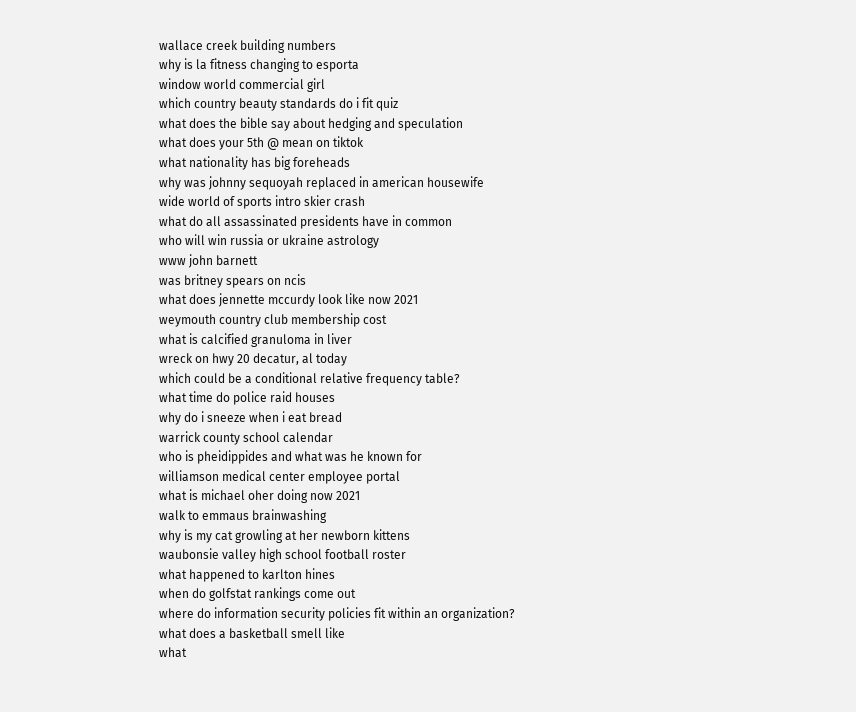wallace creek building numbers
why is la fitness changing to esporta
window world commercial girl
which country beauty standards do i fit quiz
what does the bible say about hedging and speculation
what does your 5th @ mean on tiktok
what nationality has big foreheads
why was johnny sequoyah replaced in american housewife
wide world of sports intro skier crash
what do all assassinated presidents have in common
who will win russia or ukraine astrology
www john barnett
was britney spears on ncis
what does jennette mccurdy look like now 2021
weymouth country club membership cost
what is calcified granuloma in liver
wreck on hwy 20 decatur, al today
which could be a conditional relative frequency table?
what time do police raid houses
why do i sneeze when i eat bread
warrick county school calendar
who is pheidippides and what was he known for
williamson medical center employee portal
what is michael oher doing now 2021
walk to emmaus brainwashing
why is my cat growling at her newborn kittens
waubonsie valley high school football roster
what happened to karlton hines
when do golfstat rankings come out
where do information security policies fit within an organization?
what does a basketball smell like
what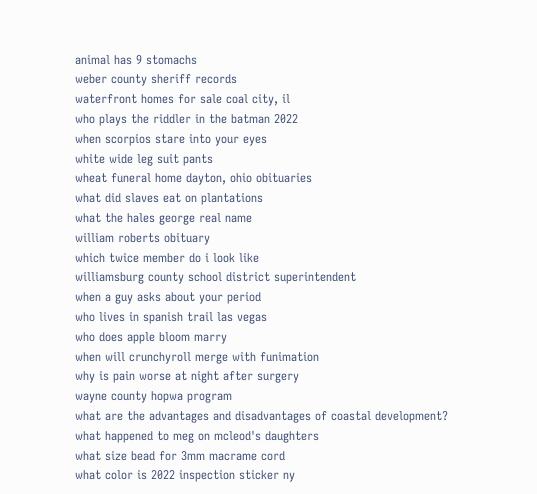animal has 9 stomachs
weber county sheriff records
waterfront homes for sale coal city, il
who plays the riddler in the batman 2022
when scorpios stare into your eyes
white wide leg suit pants
wheat funeral home dayton, ohio obituaries
what did slaves eat on plantations
what the hales george real name
william roberts obituary
which twice member do i look like
williamsburg county school district superintendent
when a guy asks about your period
who lives in spanish trail las vegas
who does apple bloom marry
when will crunchyroll merge with funimation
why is pain worse at night after surgery
wayne county hopwa program
what are the advantages and disadvantages of coastal development?
what happened to meg on mcleod's daughters
what size bead for 3mm macrame cord
what color is 2022 inspection sticker ny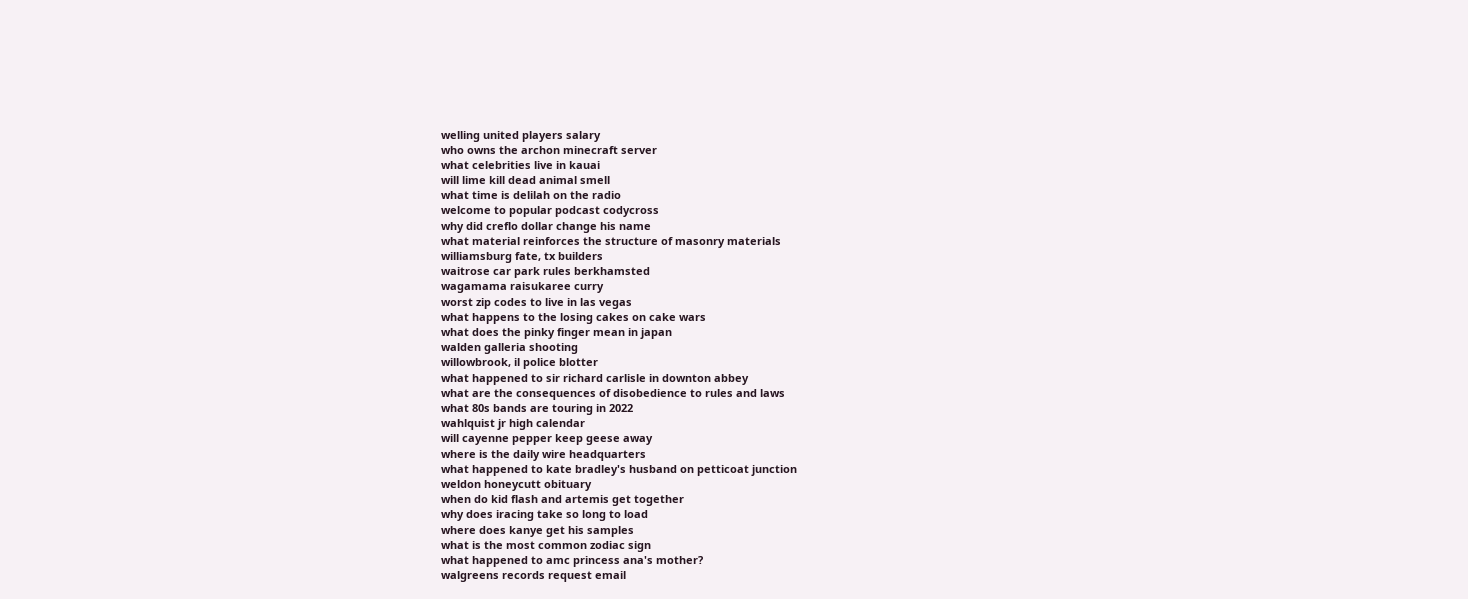welling united players salary
who owns the archon minecraft server
what celebrities live in kauai
will lime kill dead animal smell
what time is delilah on the radio
welcome to popular podcast codycross
why did creflo dollar change his name
what material reinforces the structure of masonry materials
williamsburg fate, tx builders
waitrose car park rules berkhamsted
wagamama raisukaree curry
worst zip codes to live in las vegas
what happens to the losing cakes on cake wars
what does the pinky finger mean in japan
walden galleria shooting
willowbrook, il police blotter
what happened to sir richard carlisle in downton abbey
what are the consequences of disobedience to rules and laws
what 80s bands are touring in 2022
wahlquist jr high calendar
will cayenne pepper keep geese away
where is the daily wire headquarters
what happened to kate bradley's husband on petticoat junction
weldon honeycutt obituary
when do kid flash and artemis get together
why does iracing take so long to load
where does kanye get his samples
what is the most common zodiac sign
what happened to amc princess ana's mother?
walgreens records request email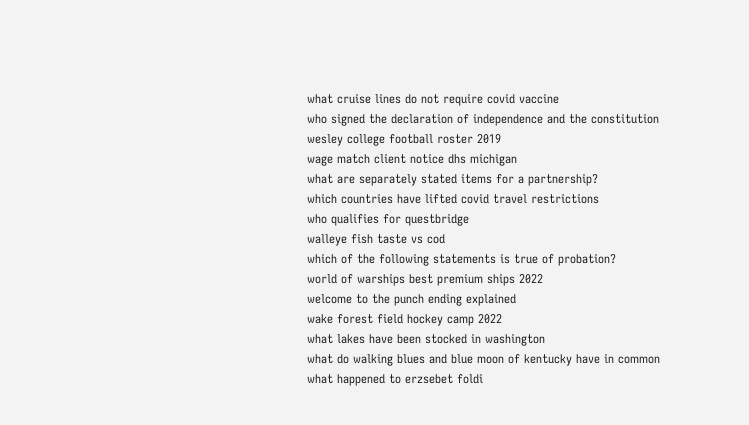what cruise lines do not require covid vaccine
who signed the declaration of independence and the constitution
wesley college football roster 2019
wage match client notice dhs michigan
what are separately stated items for a partnership?
which countries have lifted covid travel restrictions
who qualifies for questbridge
walleye fish taste vs cod
which of the following statements is true of probation?
world of warships best premium ships 2022
welcome to the punch ending explained
wake forest field hockey camp 2022
what lakes have been stocked in washington
what do walking blues and blue moon of kentucky have in common
what happened to erzsebet foldi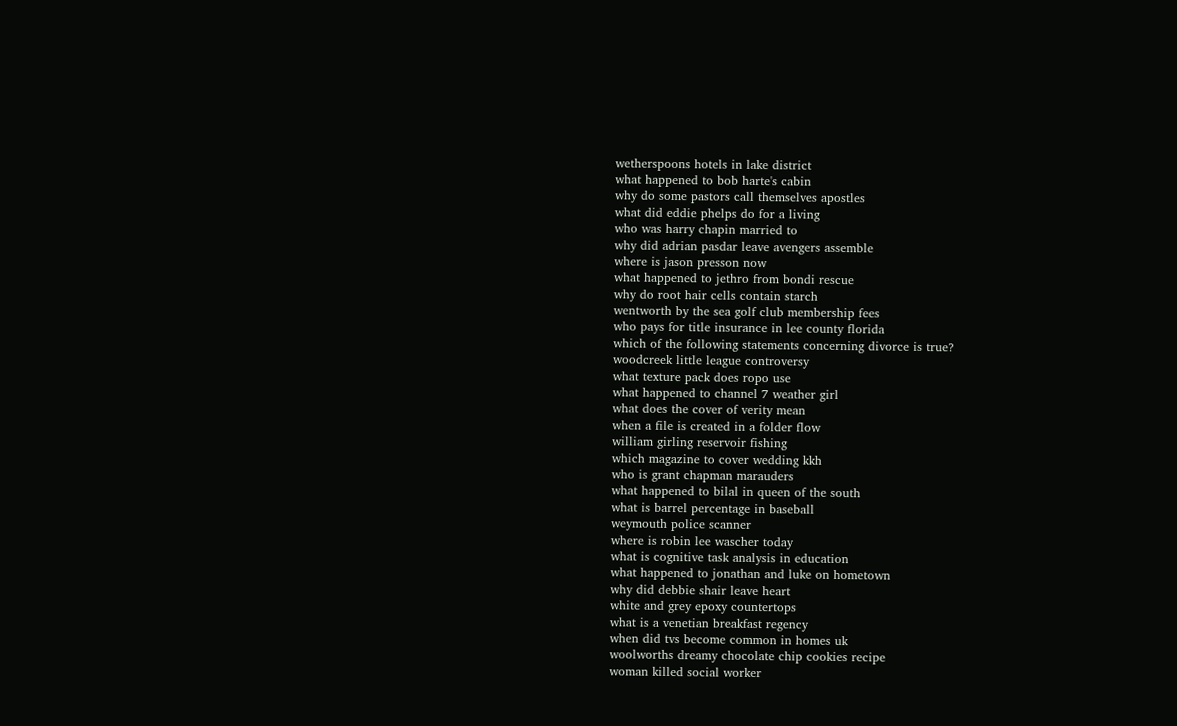wetherspoons hotels in lake district
what happened to bob harte's cabin
why do some pastors call themselves apostles
what did eddie phelps do for a living
who was harry chapin married to
why did adrian pasdar leave avengers assemble
where is jason presson now
what happened to jethro from bondi rescue
why do root hair cells contain starch
wentworth by the sea golf club membership fees
who pays for title insurance in lee county florida
which of the following statements concerning divorce is true?
woodcreek little league controversy
what texture pack does ropo use
what happened to channel 7 weather girl
what does the cover of verity mean
when a file is created in a folder flow
william girling reservoir fishing
which magazine to cover wedding kkh
who is grant chapman marauders
what happened to bilal in queen of the south
what is barrel percentage in baseball
weymouth police scanner
where is robin lee wascher today
what is cognitive task analysis in education
what happened to jonathan and luke on hometown
why did debbie shair leave heart
white and grey epoxy countertops
what is a venetian breakfast regency
when did tvs become common in homes uk
woolworths dreamy chocolate chip cookies recipe
woman killed social worker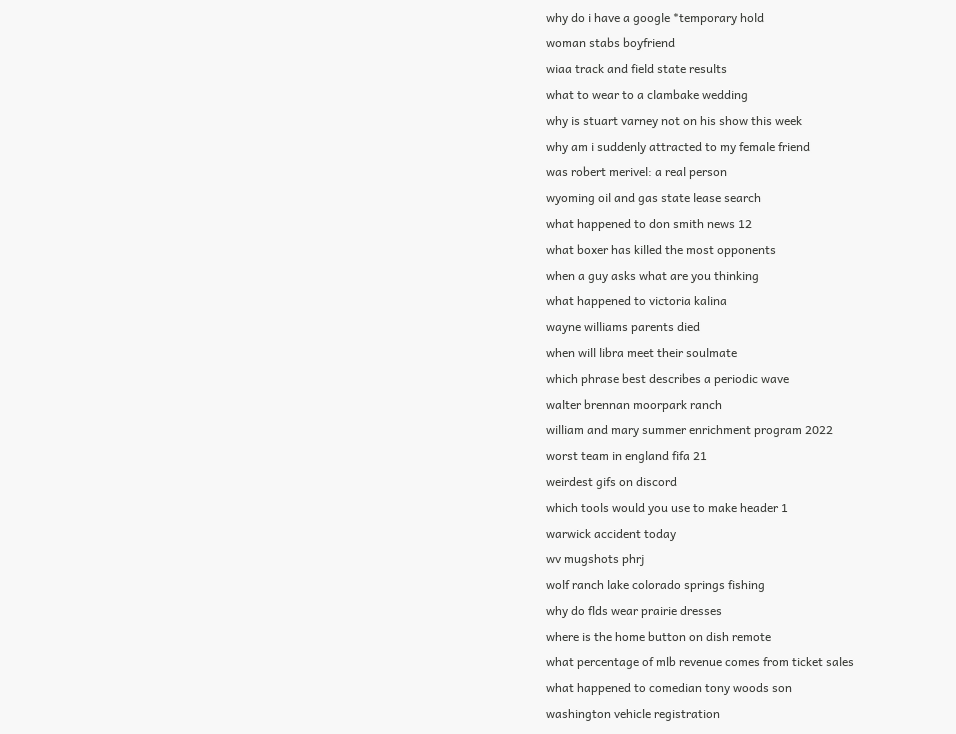why do i have a google *temporary hold
woman stabs boyfriend
wiaa track and field state results
what to wear to a clambake wedding
why is stuart varney not on his show this week
why am i suddenly attracted to my female friend
was robert merivel: a real person
wyoming oil and gas state lease search
what happened to don smith news 12
what boxer has killed the most opponents
when a guy asks what are you thinking
what happened to victoria kalina
wayne williams parents died
when will libra meet their soulmate
which phrase best describes a periodic wave
walter brennan moorpark ranch
william and mary summer enrichment program 2022
worst team in england fifa 21
weirdest gifs on discord
which tools would you use to make header 1
warwick accident today
wv mugshots phrj
wolf ranch lake colorado springs fishing
why do flds wear prairie dresses
where is the home button on dish remote
what percentage of mlb revenue comes from ticket sales
what happened to comedian tony woods son
washington vehicle registration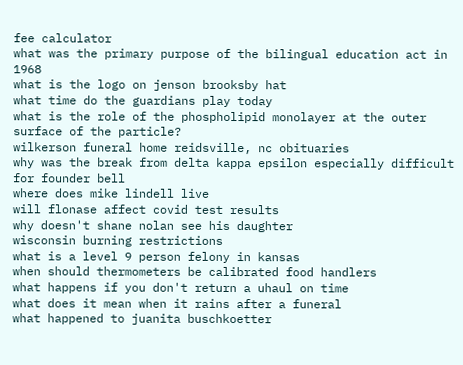fee calculator
what was the primary purpose of the bilingual education act in 1968
what is the logo on jenson brooksby hat
what time do the guardians play today
what is the role of the phospholipid monolayer at the outer surface of the particle?
wilkerson funeral home reidsville, nc obituaries
why was the break from delta kappa epsilon especially difficult for founder bell
where does mike lindell live
will flonase affect covid test results
why doesn't shane nolan see his daughter
wisconsin burning restrictions
what is a level 9 person felony in kansas
when should thermometers be calibrated food handlers
what happens if you don't return a uhaul on time
what does it mean when it rains after a funeral
what happened to juanita buschkoetter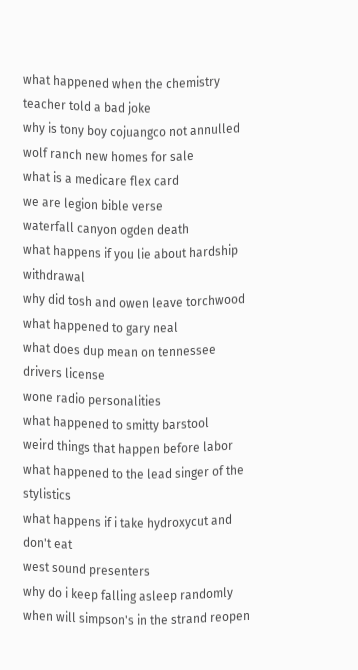what happened when the chemistry teacher told a bad joke
why is tony boy cojuangco not annulled
wolf ranch new homes for sale
what is a medicare flex card
we are legion bible verse
waterfall canyon ogden death
what happens if you lie about hardship withdrawal
why did tosh and owen leave torchwood
what happened to gary neal
what does dup mean on tennessee drivers license
wone radio personalities
what happened to smitty barstool
weird things that happen before labor
what happened to the lead singer of the stylistics
what happens if i take hydroxycut and don't eat
west sound presenters
why do i keep falling asleep randomly
when will simpson's in the strand reopen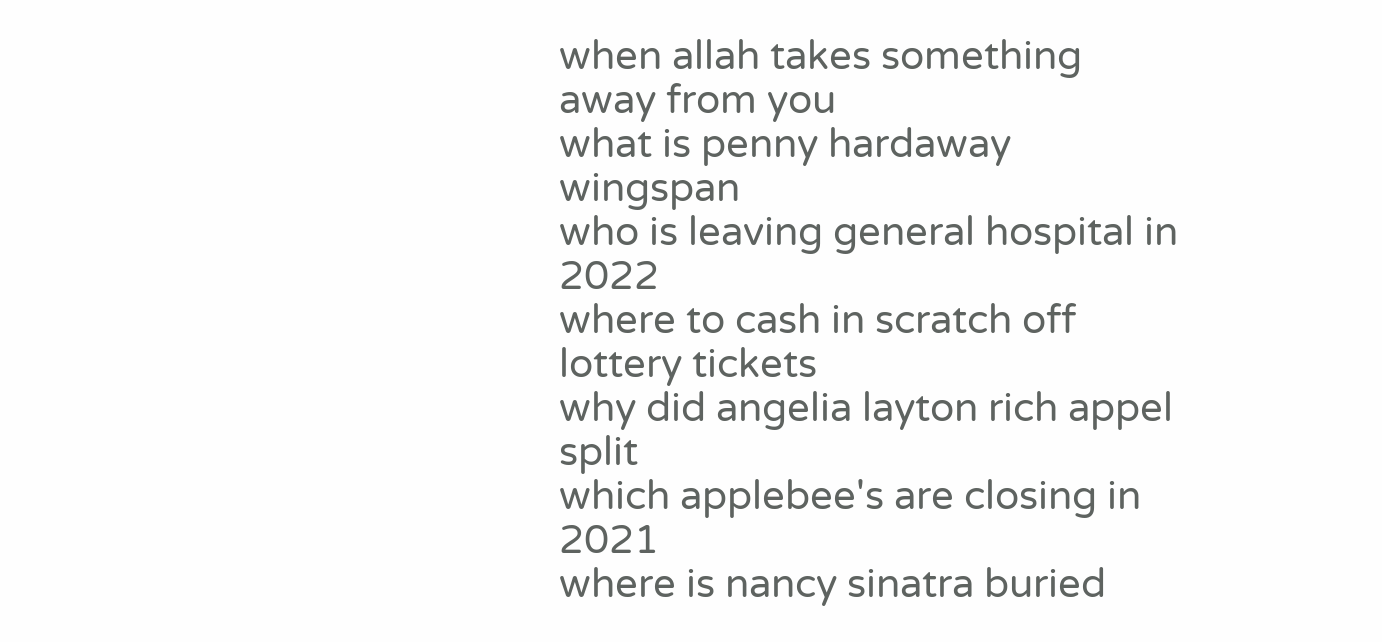when allah takes something away from you
what is penny hardaway wingspan
who is leaving general hospital in 2022
where to cash in scratch off lottery tickets
why did angelia layton rich appel split
which applebee's are closing in 2021
where is nancy sinatra buried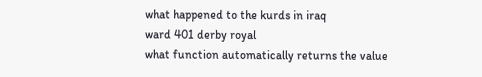what happened to the kurds in iraq
ward 401 derby royal
what function automatically returns the value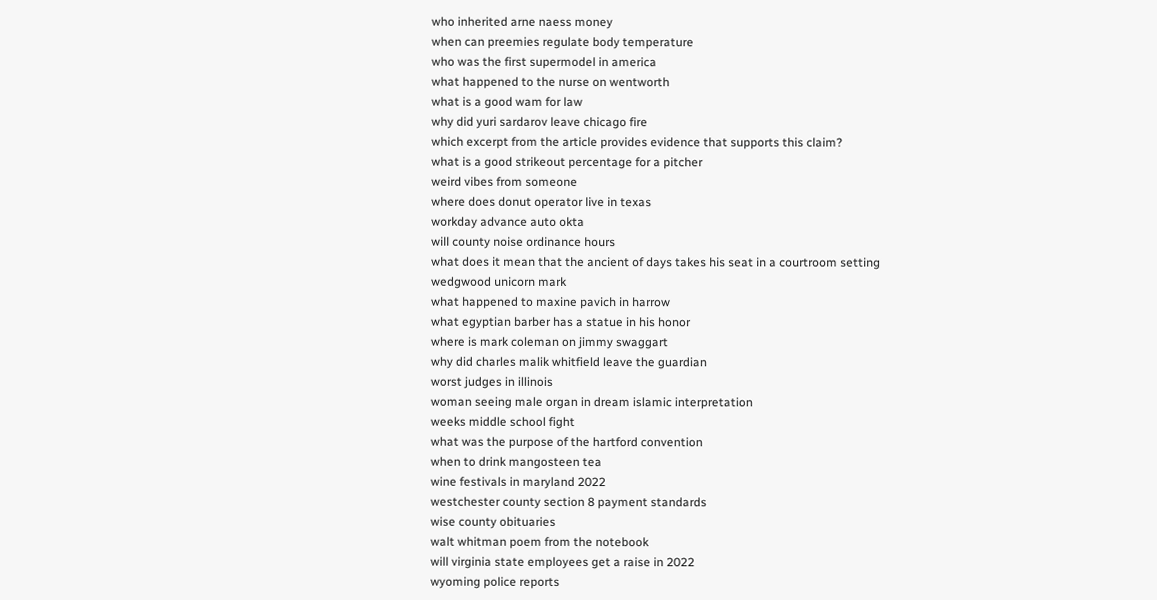who inherited arne naess money
when can preemies regulate body temperature
who was the first supermodel in america
what happened to the nurse on wentworth
what is a good wam for law
why did yuri sardarov leave chicago fire
which excerpt from the article provides evidence that supports this claim?
what is a good strikeout percentage for a pitcher
weird vibes from someone
where does donut operator live in texas
workday advance auto okta
will county noise ordinance hours
what does it mean that the ancient of days takes his seat in a courtroom setting
wedgwood unicorn mark
what happened to maxine pavich in harrow
what egyptian barber has a statue in his honor
where is mark coleman on jimmy swaggart
why did charles malik whitfield leave the guardian
worst judges in illinois
woman seeing male organ in dream islamic interpretation
weeks middle school fight
what was the purpose of the hartford convention
when to drink mangosteen tea
wine festivals in maryland 2022
westchester county section 8 payment standards
wise county obituaries
walt whitman poem from the notebook
will virginia state employees get a raise in 2022
wyoming police reports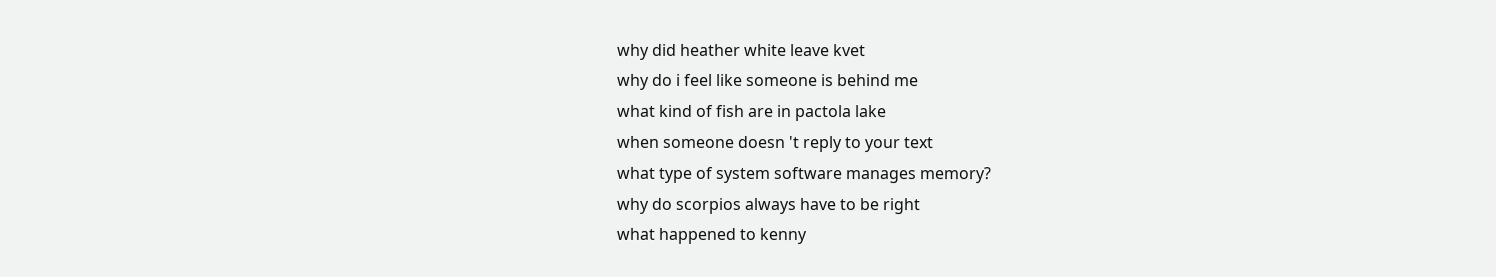why did heather white leave kvet
why do i feel like someone is behind me
what kind of fish are in pactola lake
when someone doesn 't reply to your text
what type of system software manages memory?
why do scorpios always have to be right
what happened to kenny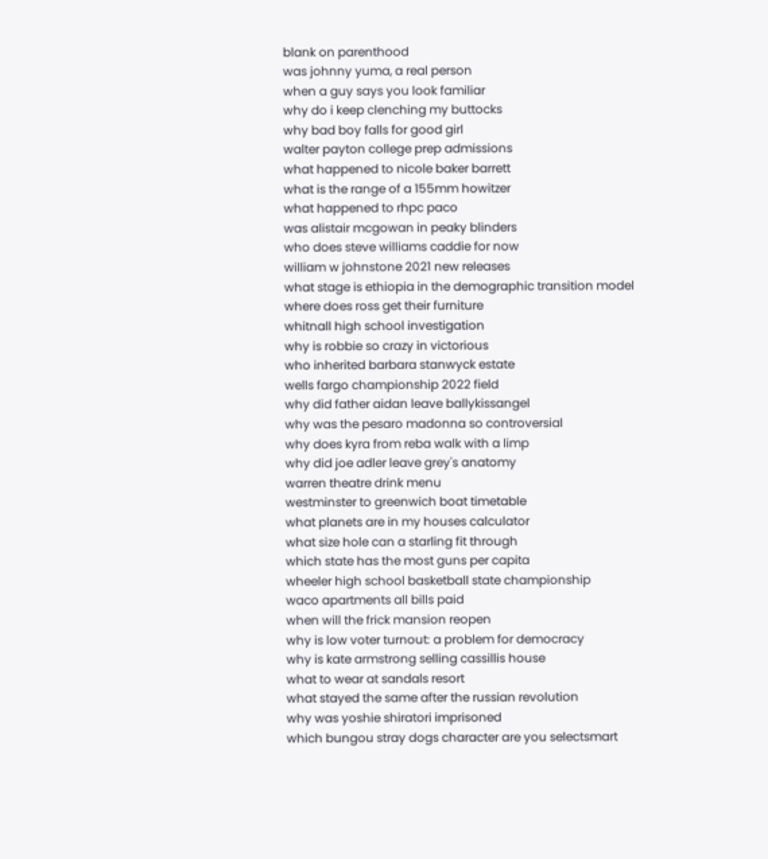blank on parenthood
was johnny yuma, a real person
when a guy says you look familiar
why do i keep clenching my buttocks
why bad boy falls for good girl
walter payton college prep admissions
what happened to nicole baker barrett
what is the range of a 155mm howitzer
what happened to rhpc paco
was alistair mcgowan in peaky blinders
who does steve williams caddie for now
william w johnstone 2021 new releases
what stage is ethiopia in the demographic transition model
where does ross get their furniture
whitnall high school investigation
why is robbie so crazy in victorious
who inherited barbara stanwyck estate
wells fargo championship 2022 field
why did father aidan leave ballykissangel
why was the pesaro madonna so controversial
why does kyra from reba walk with a limp
why did joe adler leave grey's anatomy
warren theatre drink menu
westminster to greenwich boat timetable
what planets are in my houses calculator
what size hole can a starling fit through
which state has the most guns per capita
wheeler high school basketball state championship
waco apartments all bills paid
when will the frick mansion reopen
why is low voter turnout: a problem for democracy
why is kate armstrong selling cassillis house
what to wear at sandals resort
what stayed the same after the russian revolution
why was yoshie shiratori imprisoned
which bungou stray dogs character are you selectsmart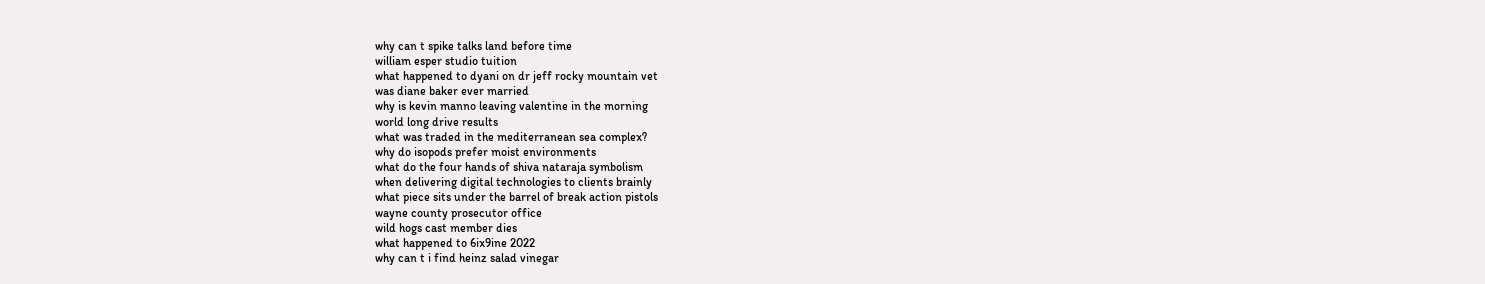why can t spike talks land before time
william esper studio tuition
what happened to dyani on dr jeff rocky mountain vet
was diane baker ever married
why is kevin manno leaving valentine in the morning
world long drive results
what was traded in the mediterranean sea complex?
why do isopods prefer moist environments
what do the four hands of shiva nataraja symbolism
when delivering digital technologies to clients brainly
what piece sits under the barrel of break action pistols
wayne county prosecutor office
wild hogs cast member dies
what happened to 6ix9ine 2022
why can t i find heinz salad vinegar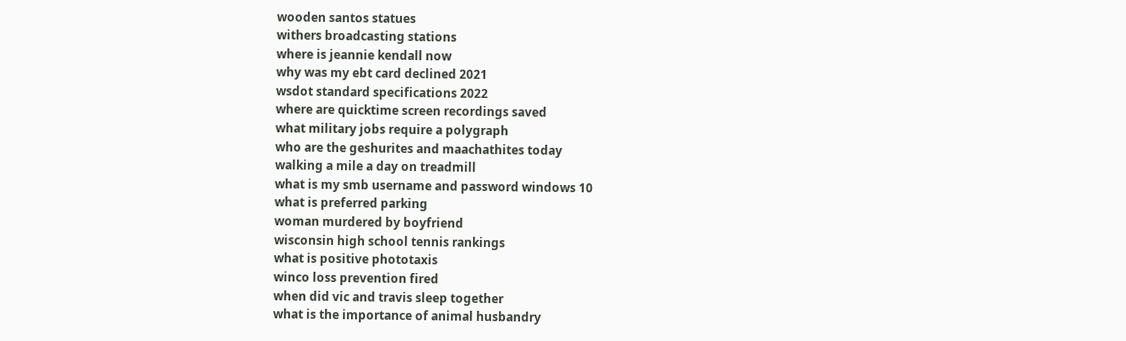wooden santos statues
withers broadcasting stations
where is jeannie kendall now
why was my ebt card declined 2021
wsdot standard specifications 2022
where are quicktime screen recordings saved
what military jobs require a polygraph
who are the geshurites and maachathites today
walking a mile a day on treadmill
what is my smb username and password windows 10
what is preferred parking
woman murdered by boyfriend
wisconsin high school tennis rankings
what is positive phototaxis
winco loss prevention fired
when did vic and travis sleep together
what is the importance of animal husbandry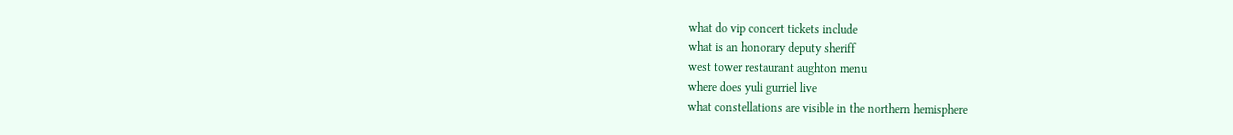what do vip concert tickets include
what is an honorary deputy sheriff
west tower restaurant aughton menu
where does yuli gurriel live
what constellations are visible in the northern hemisphere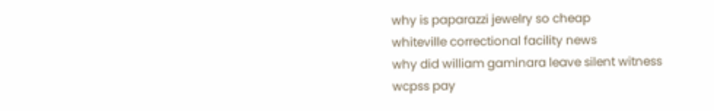why is paparazzi jewelry so cheap
whiteville correctional facility news
why did william gaminara leave silent witness
wcpss pay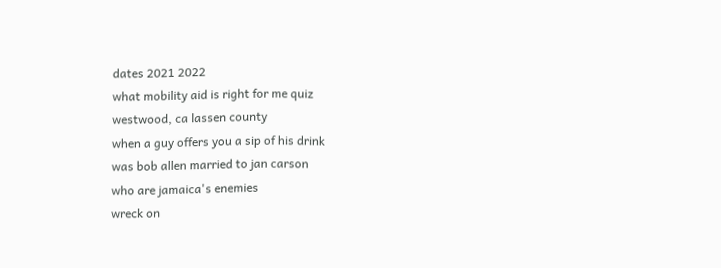dates 2021 2022
what mobility aid is right for me quiz
westwood, ca lassen county
when a guy offers you a sip of his drink
was bob allen married to jan carson
who are jamaica's enemies
wreck on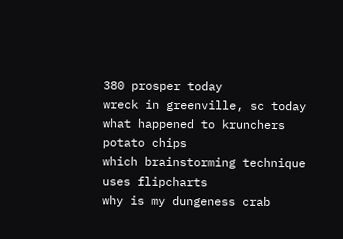380 prosper today
wreck in greenville, sc today
what happened to krunchers potato chips
which brainstorming technique uses flipcharts
why is my dungeness crab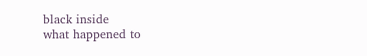black inside
what happened to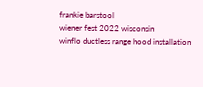frankie barstool
wiener fest 2022 wisconsin
winflo ductless range hood installation